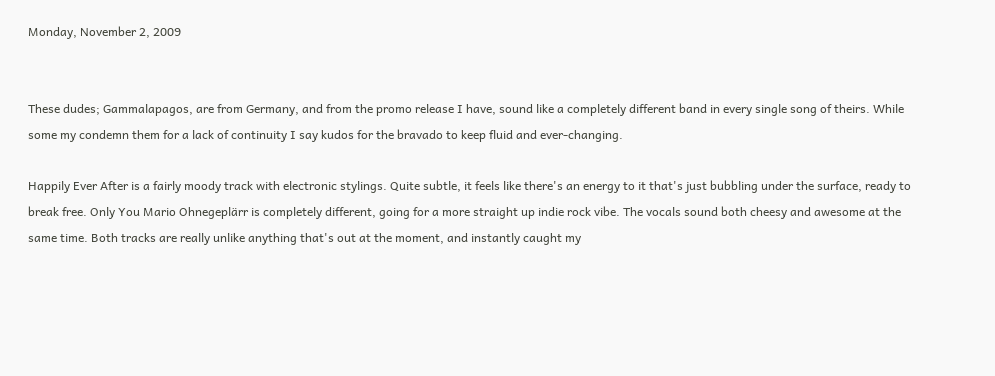Monday, November 2, 2009


These dudes; Gammalapagos, are from Germany, and from the promo release I have, sound like a completely different band in every single song of theirs. While some my condemn them for a lack of continuity I say kudos for the bravado to keep fluid and ever-changing.

Happily Ever After is a fairly moody track with electronic stylings. Quite subtle, it feels like there's an energy to it that's just bubbling under the surface, ready to break free. Only You Mario Ohnegeplärr is completely different, going for a more straight up indie rock vibe. The vocals sound both cheesy and awesome at the same time. Both tracks are really unlike anything that's out at the moment, and instantly caught my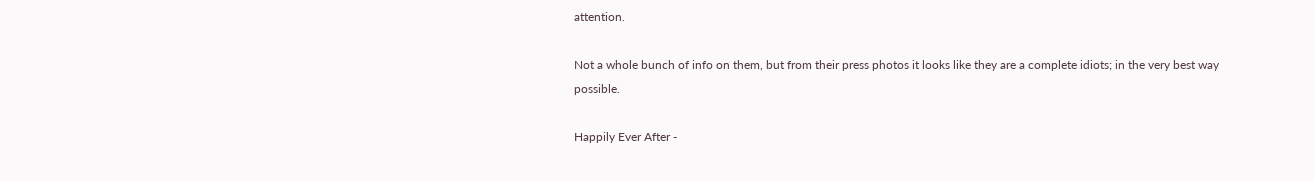attention.

Not a whole bunch of info on them, but from their press photos it looks like they are a complete idiots; in the very best way possible.

Happily Ever After -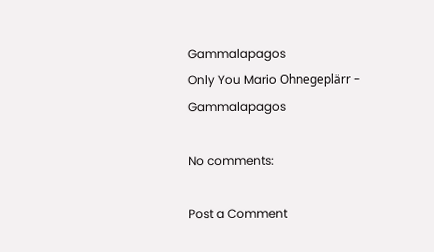Gammalapagos
Only You Mario Ohnegeplärr - Gammalapagos

No comments:

Post a Comment